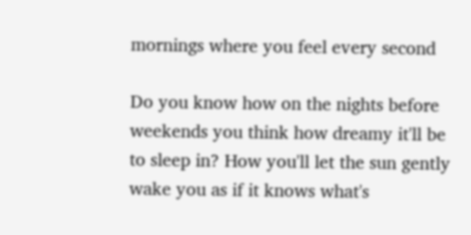mornings where you feel every second

Do you know how on the nights before weekends you think how dreamy it'll be to sleep in? How you'll let the sun gently wake you as if it knows what's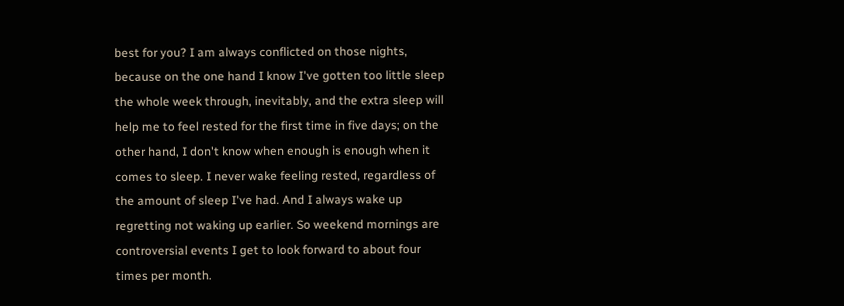best for you? I am always conflicted on those nights, because on the one hand I know I've gotten too little sleep the whole week through, inevitably, and the extra sleep will help me to feel rested for the first time in five days; on the other hand, I don't know when enough is enough when it comes to sleep. I never wake feeling rested, regardless of the amount of sleep I've had. And I always wake up regretting not waking up earlier. So weekend mornings are controversial events I get to look forward to about four times per month.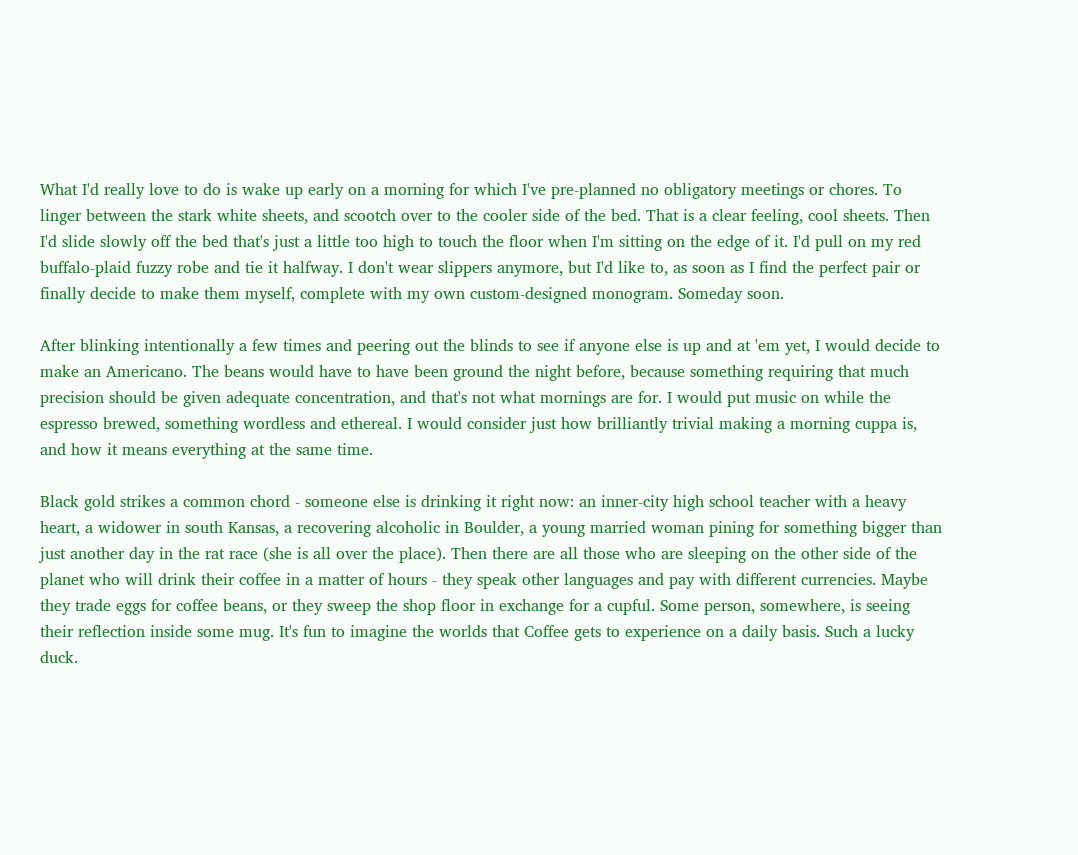What I'd really love to do is wake up early on a morning for which I've pre-planned no obligatory meetings or chores. To linger between the stark white sheets, and scootch over to the cooler side of the bed. That is a clear feeling, cool sheets. Then I'd slide slowly off the bed that's just a little too high to touch the floor when I'm sitting on the edge of it. I'd pull on my red buffalo-plaid fuzzy robe and tie it halfway. I don't wear slippers anymore, but I'd like to, as soon as I find the perfect pair or finally decide to make them myself, complete with my own custom-designed monogram. Someday soon.

After blinking intentionally a few times and peering out the blinds to see if anyone else is up and at 'em yet, I would decide to make an Americano. The beans would have to have been ground the night before, because something requiring that much precision should be given adequate concentration, and that's not what mornings are for. I would put music on while the espresso brewed, something wordless and ethereal. I would consider just how brilliantly trivial making a morning cuppa is, and how it means everything at the same time.

Black gold strikes a common chord - someone else is drinking it right now: an inner-city high school teacher with a heavy heart, a widower in south Kansas, a recovering alcoholic in Boulder, a young married woman pining for something bigger than just another day in the rat race (she is all over the place). Then there are all those who are sleeping on the other side of the planet who will drink their coffee in a matter of hours - they speak other languages and pay with different currencies. Maybe they trade eggs for coffee beans, or they sweep the shop floor in exchange for a cupful. Some person, somewhere, is seeing their reflection inside some mug. It's fun to imagine the worlds that Coffee gets to experience on a daily basis. Such a lucky duck.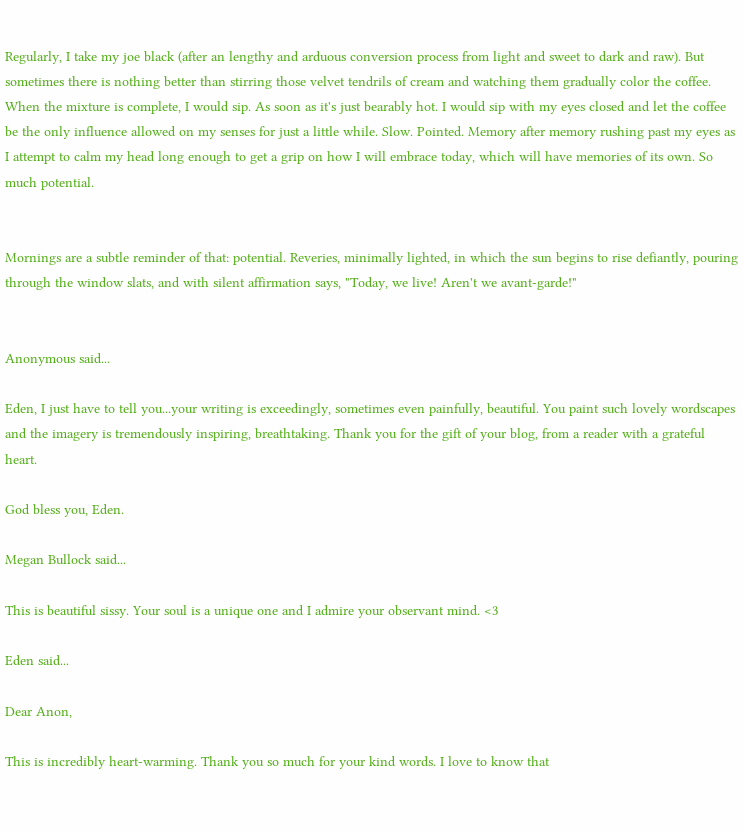Regularly, I take my joe black (after an lengthy and arduous conversion process from light and sweet to dark and raw). But sometimes there is nothing better than stirring those velvet tendrils of cream and watching them gradually color the coffee. When the mixture is complete, I would sip. As soon as it's just bearably hot. I would sip with my eyes closed and let the coffee be the only influence allowed on my senses for just a little while. Slow. Pointed. Memory after memory rushing past my eyes as I attempt to calm my head long enough to get a grip on how I will embrace today, which will have memories of its own. So much potential.


Mornings are a subtle reminder of that: potential. Reveries, minimally lighted, in which the sun begins to rise defiantly, pouring through the window slats, and with silent affirmation says, "Today, we live! Aren't we avant-garde!"


Anonymous said...

Eden, I just have to tell you...your writing is exceedingly, sometimes even painfully, beautiful. You paint such lovely wordscapes and the imagery is tremendously inspiring, breathtaking. Thank you for the gift of your blog, from a reader with a grateful heart.

God bless you, Eden.

Megan Bullock said...

This is beautiful sissy. Your soul is a unique one and I admire your observant mind. <3

Eden said...

Dear Anon,

This is incredibly heart-warming. Thank you so much for your kind words. I love to know that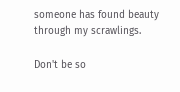someone has found beauty through my scrawlings.

Don't be so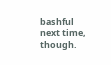bashful next time, though.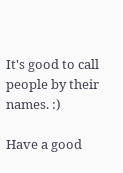It's good to call people by their names. :)

Have a good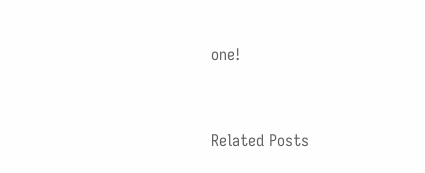one!


Related Posts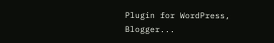Plugin for WordPress, Blogger...